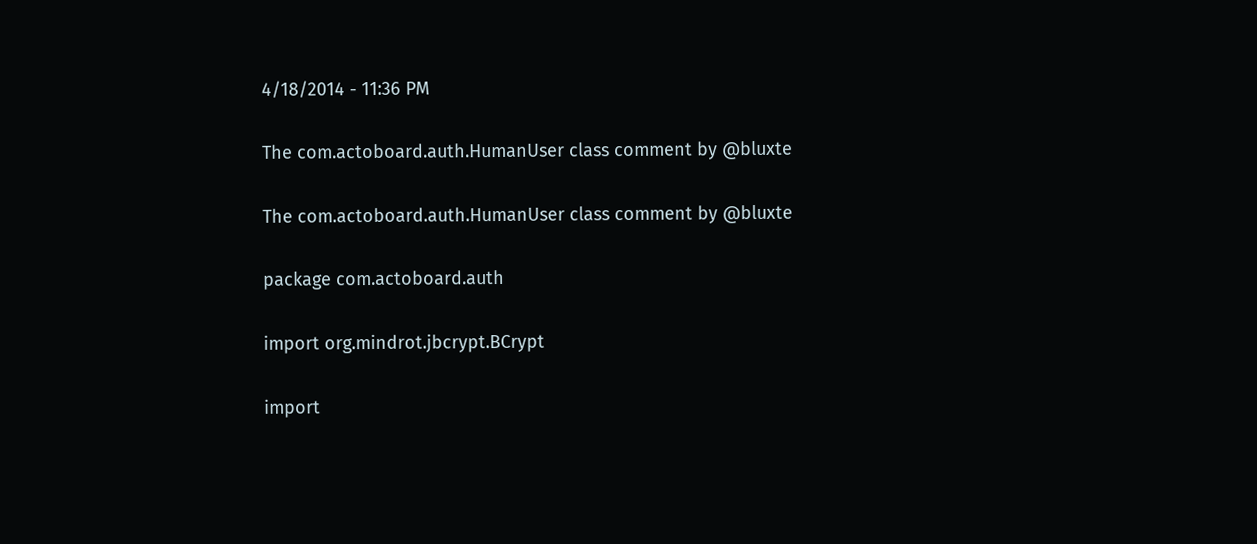4/18/2014 - 11:36 PM

The com.actoboard.auth.HumanUser class comment by @bluxte

The com.actoboard.auth.HumanUser class comment by @bluxte

package com.actoboard.auth

import org.mindrot.jbcrypt.BCrypt

import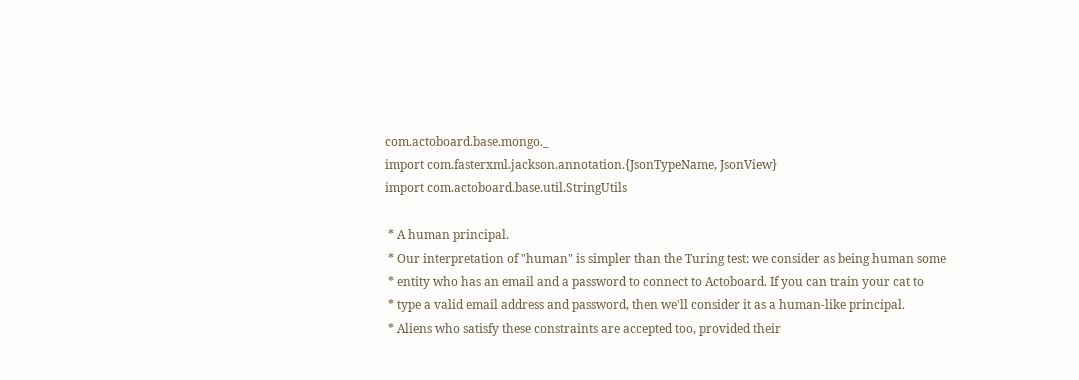com.actoboard.base.mongo._
import com.fasterxml.jackson.annotation.{JsonTypeName, JsonView}
import com.actoboard.base.util.StringUtils

 * A human principal.
 * Our interpretation of "human" is simpler than the Turing test: we consider as being human some
 * entity who has an email and a password to connect to Actoboard. If you can train your cat to
 * type a valid email address and password, then we'll consider it as a human-like principal.
 * Aliens who satisfy these constraints are accepted too, provided their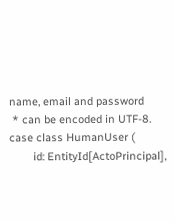name, email and password
 * can be encoded in UTF-8.
case class HumanUser (
        id: EntityId[ActoPrincipal],